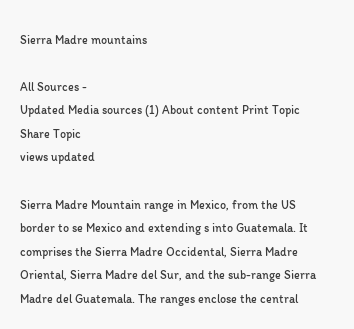Sierra Madre mountains

All Sources -
Updated Media sources (1) About content Print Topic Share Topic
views updated

Sierra Madre Mountain range in Mexico, from the US border to se Mexico and extending s into Guatemala. It comprises the Sierra Madre Occidental, Sierra Madre Oriental, Sierra Madre del Sur, and the sub-range Sierra Madre del Guatemala. The ranges enclose the central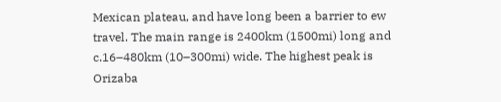Mexican plateau, and have long been a barrier to ew travel. The main range is 2400km (1500mi) long and c.16–480km (10–300mi) wide. The highest peak is Orizaba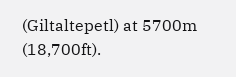(Giltaltepetl) at 5700m (18,700ft).